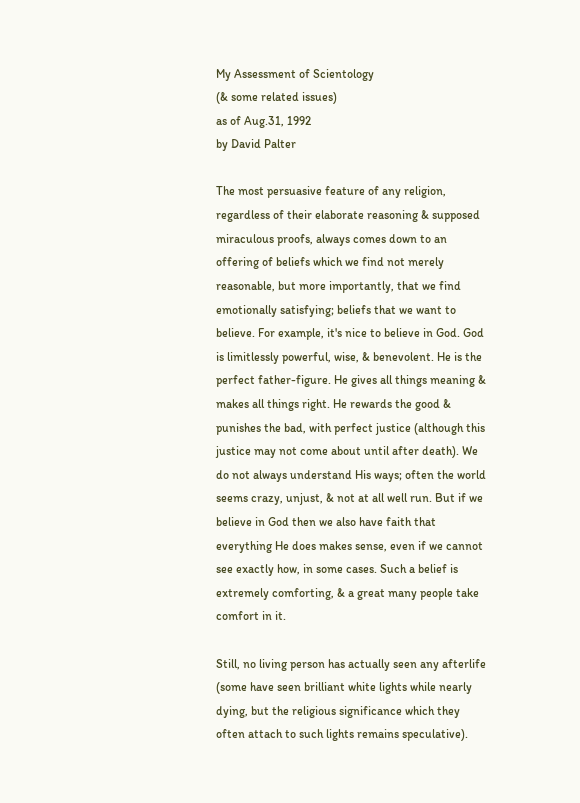My Assessment of Scientology
(& some related issues)
as of Aug.31, 1992
by David Palter

The most persuasive feature of any religion, regardless of their elaborate reasoning & supposed miraculous proofs, always comes down to an offering of beliefs which we find not merely reasonable, but more importantly, that we find emotionally satisfying; beliefs that we want to believe. For example, it's nice to believe in God. God is limitlessly powerful, wise, & benevolent. He is the perfect father-figure. He gives all things meaning & makes all things right. He rewards the good & punishes the bad, with perfect justice (although this justice may not come about until after death). We do not always understand His ways; often the world seems crazy, unjust, & not at all well run. But if we believe in God then we also have faith that everything He does makes sense, even if we cannot see exactly how, in some cases. Such a belief is extremely comforting, & a great many people take comfort in it.

Still, no living person has actually seen any afterlife (some have seen brilliant white lights while nearly dying, but the religious significance which they often attach to such lights remains speculative).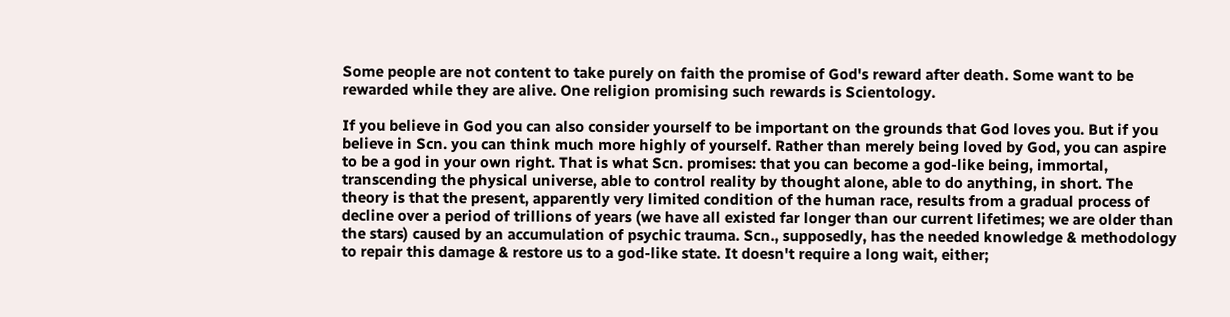Some people are not content to take purely on faith the promise of God's reward after death. Some want to be rewarded while they are alive. One religion promising such rewards is Scientology.

If you believe in God you can also consider yourself to be important on the grounds that God loves you. But if you believe in Scn. you can think much more highly of yourself. Rather than merely being loved by God, you can aspire to be a god in your own right. That is what Scn. promises: that you can become a god-like being, immortal, transcending the physical universe, able to control reality by thought alone, able to do anything, in short. The theory is that the present, apparently very limited condition of the human race, results from a gradual process of decline over a period of trillions of years (we have all existed far longer than our current lifetimes; we are older than the stars) caused by an accumulation of psychic trauma. Scn., supposedly, has the needed knowledge & methodology to repair this damage & restore us to a god-like state. It doesn't require a long wait, either;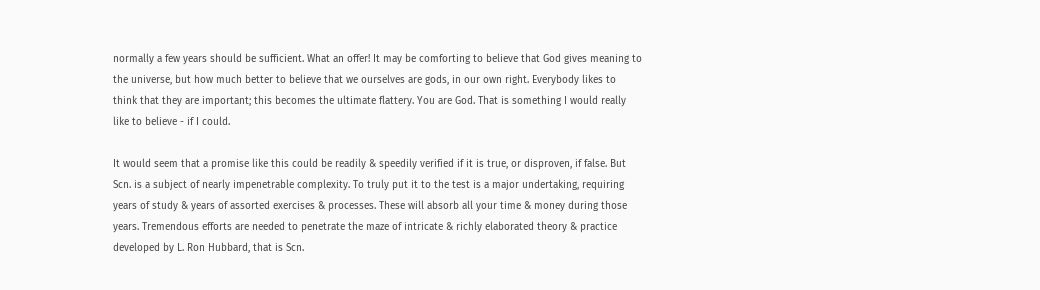normally a few years should be sufficient. What an offer! It may be comforting to believe that God gives meaning to the universe, but how much better to believe that we ourselves are gods, in our own right. Everybody likes to think that they are important; this becomes the ultimate flattery. You are God. That is something I would really like to believe - if I could.

It would seem that a promise like this could be readily & speedily verified if it is true, or disproven, if false. But Scn. is a subject of nearly impenetrable complexity. To truly put it to the test is a major undertaking, requiring years of study & years of assorted exercises & processes. These will absorb all your time & money during those years. Tremendous efforts are needed to penetrate the maze of intricate & richly elaborated theory & practice developed by L. Ron Hubbard, that is Scn.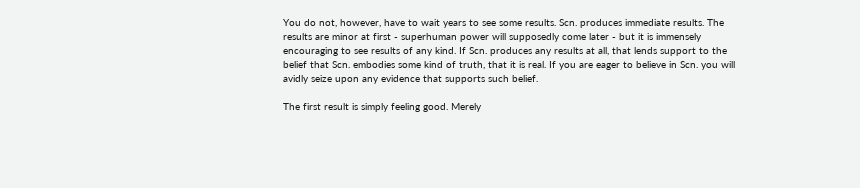You do not, however, have to wait years to see some results. Scn. produces immediate results. The results are minor at first - superhuman power will supposedly come later - but it is immensely encouraging to see results of any kind. If Scn. produces any results at all, that lends support to the belief that Scn. embodies some kind of truth, that it is real. If you are eager to believe in Scn. you will avidly seize upon any evidence that supports such belief.

The first result is simply feeling good. Merely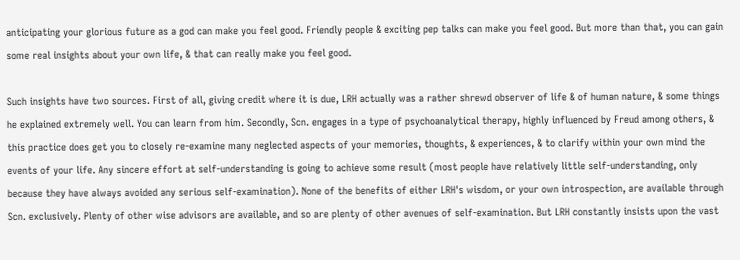anticipating your glorious future as a god can make you feel good. Friendly people & exciting pep talks can make you feel good. But more than that, you can gain some real insights about your own life, & that can really make you feel good.

Such insights have two sources. First of all, giving credit where it is due, LRH actually was a rather shrewd observer of life & of human nature, & some things he explained extremely well. You can learn from him. Secondly, Scn. engages in a type of psychoanalytical therapy, highly influenced by Freud among others, & this practice does get you to closely re-examine many neglected aspects of your memories, thoughts, & experiences, & to clarify within your own mind the events of your life. Any sincere effort at self-understanding is going to achieve some result (most people have relatively little self-understanding, only because they have always avoided any serious self-examination). None of the benefits of either LRH's wisdom, or your own introspection, are available through Scn. exclusively. Plenty of other wise advisors are available, and so are plenty of other avenues of self-examination. But LRH constantly insists upon the vast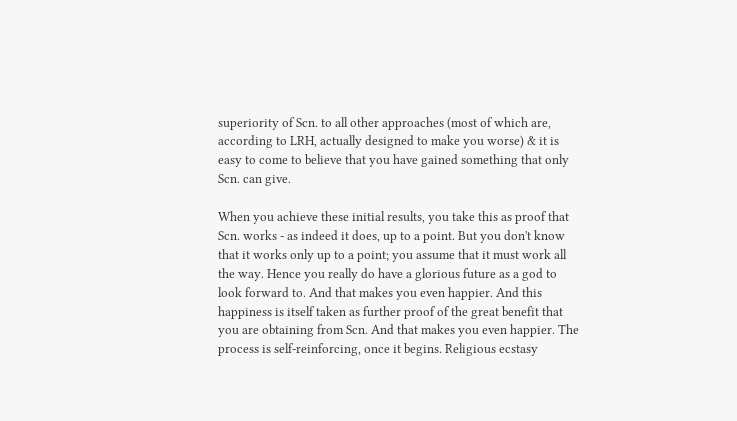superiority of Scn. to all other approaches (most of which are, according to LRH, actually designed to make you worse) & it is easy to come to believe that you have gained something that only Scn. can give.

When you achieve these initial results, you take this as proof that Scn. works - as indeed it does, up to a point. But you don't know that it works only up to a point; you assume that it must work all the way. Hence you really do have a glorious future as a god to look forward to. And that makes you even happier. And this happiness is itself taken as further proof of the great benefit that you are obtaining from Scn. And that makes you even happier. The process is self-reinforcing, once it begins. Religious ecstasy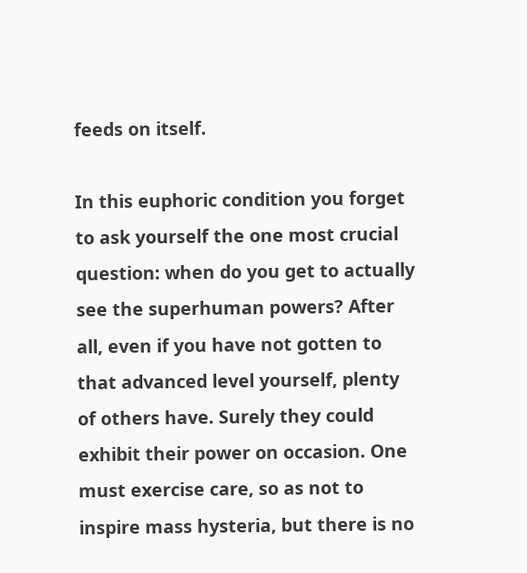feeds on itself.

In this euphoric condition you forget to ask yourself the one most crucial question: when do you get to actually see the superhuman powers? After all, even if you have not gotten to that advanced level yourself, plenty of others have. Surely they could exhibit their power on occasion. One must exercise care, so as not to inspire mass hysteria, but there is no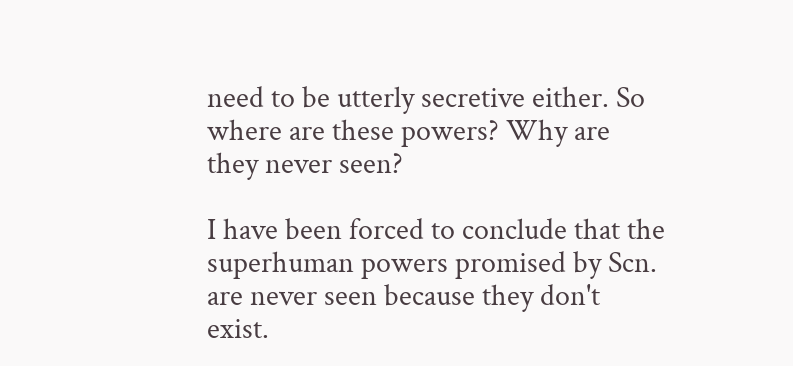need to be utterly secretive either. So where are these powers? Why are they never seen?

I have been forced to conclude that the superhuman powers promised by Scn. are never seen because they don't exist.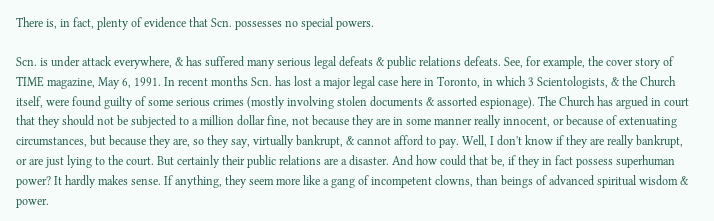There is, in fact, plenty of evidence that Scn. possesses no special powers.

Scn. is under attack everywhere, & has suffered many serious legal defeats & public relations defeats. See, for example, the cover story of TIME magazine, May 6, 1991. In recent months Scn. has lost a major legal case here in Toronto, in which 3 Scientologists, & the Church itself, were found guilty of some serious crimes (mostly involving stolen documents & assorted espionage). The Church has argued in court that they should not be subjected to a million dollar fine, not because they are in some manner really innocent, or because of extenuating circumstances, but because they are, so they say, virtually bankrupt, & cannot afford to pay. Well, I don't know if they are really bankrupt, or are just lying to the court. But certainly their public relations are a disaster. And how could that be, if they in fact possess superhuman power? It hardly makes sense. If anything, they seem more like a gang of incompetent clowns, than beings of advanced spiritual wisdom & power.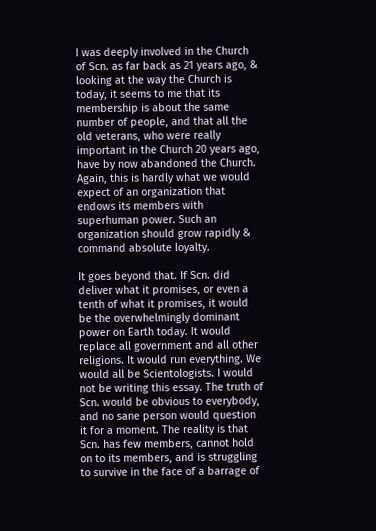I was deeply involved in the Church of Scn. as far back as 21 years ago, & looking at the way the Church is today, it seems to me that its membership is about the same number of people, and that all the old veterans, who were really important in the Church 20 years ago, have by now abandoned the Church. Again, this is hardly what we would expect of an organization that endows its members with superhuman power. Such an organization should grow rapidly & command absolute loyalty.

It goes beyond that. If Scn. did deliver what it promises, or even a tenth of what it promises, it would be the overwhelmingly dominant power on Earth today. It would replace all government and all other religions. It would run everything. We would all be Scientologists. I would not be writing this essay. The truth of Scn. would be obvious to everybody, and no sane person would question it for a moment. The reality is that Scn. has few members, cannot hold on to its members, and is struggling to survive in the face of a barrage of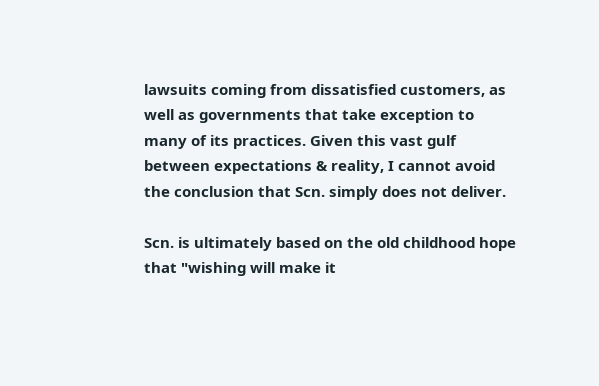lawsuits coming from dissatisfied customers, as well as governments that take exception to many of its practices. Given this vast gulf between expectations & reality, I cannot avoid the conclusion that Scn. simply does not deliver.

Scn. is ultimately based on the old childhood hope that "wishing will make it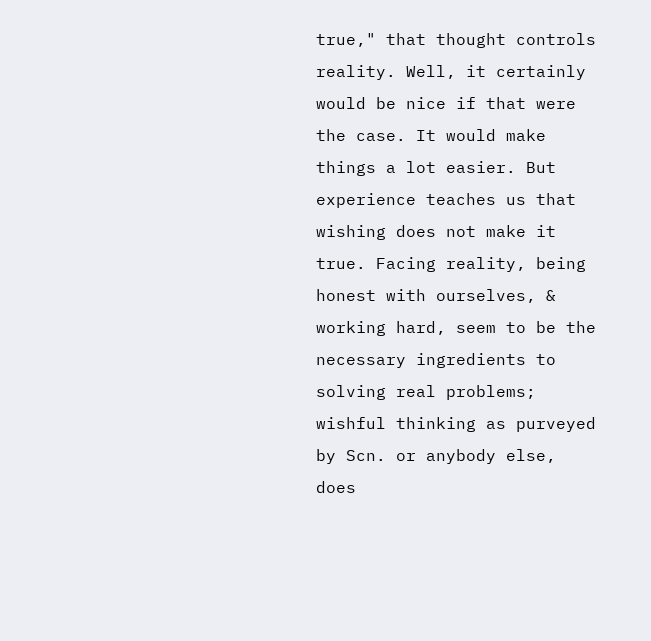true," that thought controls reality. Well, it certainly would be nice if that were the case. It would make things a lot easier. But experience teaches us that wishing does not make it true. Facing reality, being honest with ourselves, & working hard, seem to be the necessary ingredients to solving real problems; wishful thinking as purveyed by Scn. or anybody else, does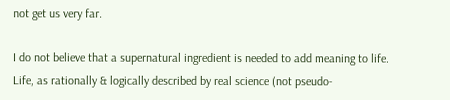not get us very far.

I do not believe that a supernatural ingredient is needed to add meaning to life. Life, as rationally & logically described by real science (not pseudo-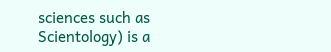sciences such as Scientology) is a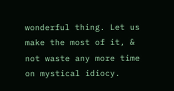wonderful thing. Let us make the most of it, & not waste any more time on mystical idiocy.